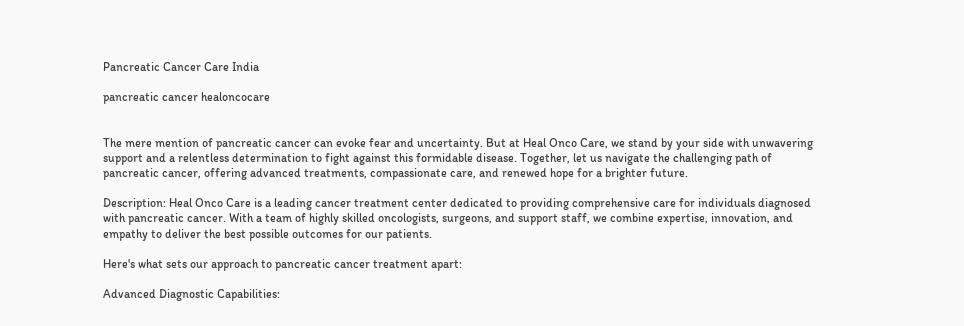Pancreatic Cancer Care India

pancreatic cancer healoncocare


The mere mention of pancreatic cancer can evoke fear and uncertainty. But at Heal Onco Care, we stand by your side with unwavering support and a relentless determination to fight against this formidable disease. Together, let us navigate the challenging path of pancreatic cancer, offering advanced treatments, compassionate care, and renewed hope for a brighter future.

Description: Heal Onco Care is a leading cancer treatment center dedicated to providing comprehensive care for individuals diagnosed with pancreatic cancer. With a team of highly skilled oncologists, surgeons, and support staff, we combine expertise, innovation, and empathy to deliver the best possible outcomes for our patients.

Here's what sets our approach to pancreatic cancer treatment apart:

Advanced Diagnostic Capabilities: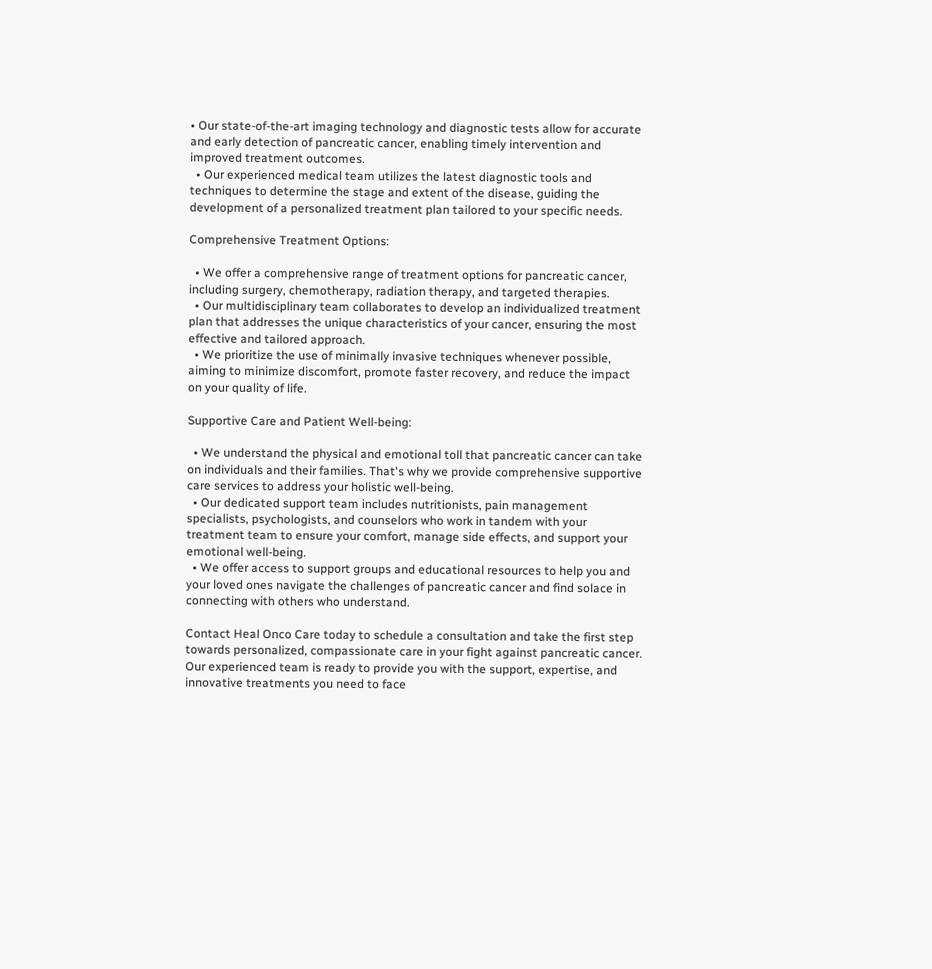• Our state-of-the-art imaging technology and diagnostic tests allow for accurate and early detection of pancreatic cancer, enabling timely intervention and improved treatment outcomes.
  • Our experienced medical team utilizes the latest diagnostic tools and techniques to determine the stage and extent of the disease, guiding the development of a personalized treatment plan tailored to your specific needs.

Comprehensive Treatment Options:

  • We offer a comprehensive range of treatment options for pancreatic cancer, including surgery, chemotherapy, radiation therapy, and targeted therapies.
  • Our multidisciplinary team collaborates to develop an individualized treatment plan that addresses the unique characteristics of your cancer, ensuring the most effective and tailored approach.
  • We prioritize the use of minimally invasive techniques whenever possible, aiming to minimize discomfort, promote faster recovery, and reduce the impact on your quality of life.

Supportive Care and Patient Well-being:

  • We understand the physical and emotional toll that pancreatic cancer can take on individuals and their families. That's why we provide comprehensive supportive care services to address your holistic well-being.
  • Our dedicated support team includes nutritionists, pain management specialists, psychologists, and counselors who work in tandem with your treatment team to ensure your comfort, manage side effects, and support your emotional well-being.
  • We offer access to support groups and educational resources to help you and your loved ones navigate the challenges of pancreatic cancer and find solace in connecting with others who understand.

Contact Heal Onco Care today to schedule a consultation and take the first step towards personalized, compassionate care in your fight against pancreatic cancer. Our experienced team is ready to provide you with the support, expertise, and innovative treatments you need to face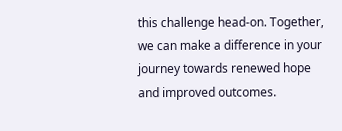this challenge head-on. Together, we can make a difference in your journey towards renewed hope and improved outcomes.